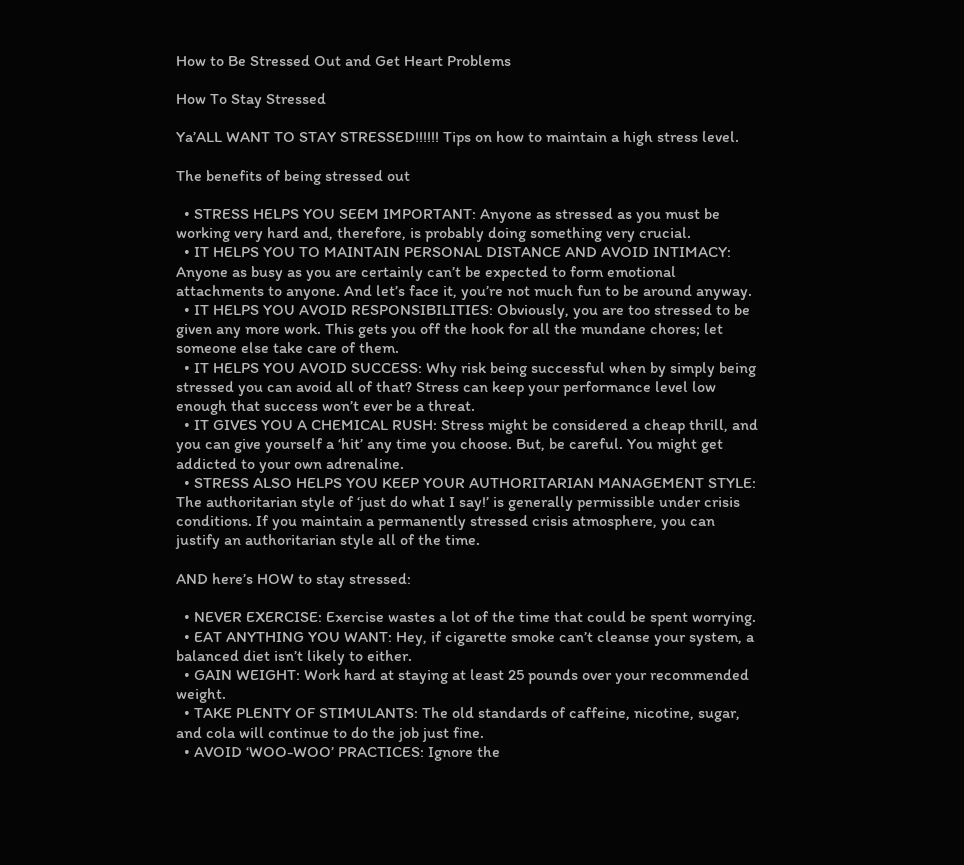How to Be Stressed Out and Get Heart Problems

How To Stay Stressed

Ya’ALL WANT TO STAY STRESSED!!!!!! Tips on how to maintain a high stress level.

The benefits of being stressed out

  • STRESS HELPS YOU SEEM IMPORTANT: Anyone as stressed as you must be working very hard and, therefore, is probably doing something very crucial.
  • IT HELPS YOU TO MAINTAIN PERSONAL DISTANCE AND AVOID INTIMACY: Anyone as busy as you are certainly can’t be expected to form emotional attachments to anyone. And let’s face it, you’re not much fun to be around anyway.
  • IT HELPS YOU AVOID RESPONSIBILITIES: Obviously, you are too stressed to be given any more work. This gets you off the hook for all the mundane chores; let someone else take care of them.
  • IT HELPS YOU AVOID SUCCESS: Why risk being successful when by simply being stressed you can avoid all of that? Stress can keep your performance level low enough that success won’t ever be a threat.
  • IT GIVES YOU A CHEMICAL RUSH: Stress might be considered a cheap thrill, and you can give yourself a ‘hit’ any time you choose. But, be careful. You might get addicted to your own adrenaline.
  • STRESS ALSO HELPS YOU KEEP YOUR AUTHORITARIAN MANAGEMENT STYLE: The authoritarian style of ‘just do what I say!’ is generally permissible under crisis conditions. If you maintain a permanently stressed crisis atmosphere, you can justify an authoritarian style all of the time.

AND here’s HOW to stay stressed:

  • NEVER EXERCISE: Exercise wastes a lot of the time that could be spent worrying.
  • EAT ANYTHING YOU WANT: Hey, if cigarette smoke can’t cleanse your system, a balanced diet isn’t likely to either.
  • GAIN WEIGHT: Work hard at staying at least 25 pounds over your recommended weight.
  • TAKE PLENTY OF STIMULANTS: The old standards of caffeine, nicotine, sugar, and cola will continue to do the job just fine.
  • AVOID ‘WOO-WOO’ PRACTICES: Ignore the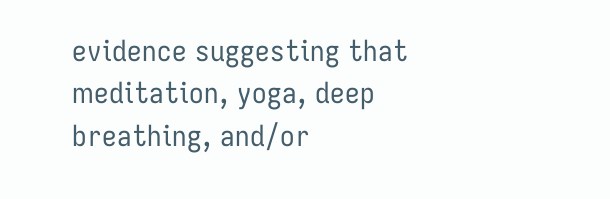evidence suggesting that meditation, yoga, deep breathing, and/or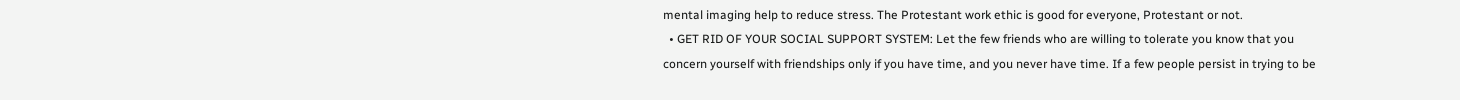mental imaging help to reduce stress. The Protestant work ethic is good for everyone, Protestant or not.
  • GET RID OF YOUR SOCIAL SUPPORT SYSTEM: Let the few friends who are willing to tolerate you know that you concern yourself with friendships only if you have time, and you never have time. If a few people persist in trying to be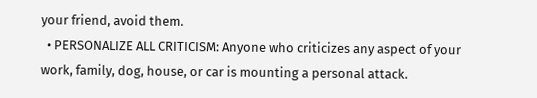your friend, avoid them.
  • PERSONALIZE ALL CRITICISM: Anyone who criticizes any aspect of your work, family, dog, house, or car is mounting a personal attack.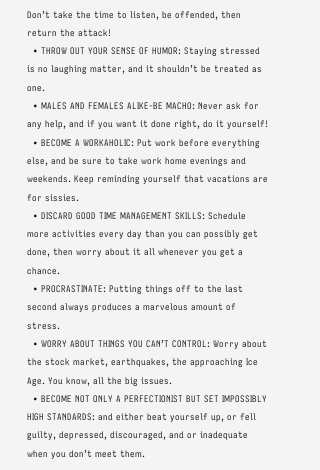Don’t take the time to listen, be offended, then return the attack!
  • THROW OUT YOUR SENSE OF HUMOR: Staying stressed is no laughing matter, and it shouldn’t be treated as one.
  • MALES AND FEMALES ALIKE-BE MACHO: Never ask for any help, and if you want it done right, do it yourself!
  • BECOME A WORKAHOLIC: Put work before everything else, and be sure to take work home evenings and weekends. Keep reminding yourself that vacations are for sissies.
  • DISCARD GOOD TIME MANAGEMENT SKILLS: Schedule more activities every day than you can possibly get done, then worry about it all whenever you get a chance.
  • PROCRASTINATE: Putting things off to the last second always produces a marvelous amount of stress.
  • WORRY ABOUT THINGS YOU CAN’T CONTROL: Worry about the stock market, earthquakes, the approaching Ice Age. You know, all the big issues.
  • BECOME NOT ONLY A PERFECTIONIST BUT SET IMPOSSIBLY HIGH STANDARDS: and either beat yourself up, or fell guilty, depressed, discouraged, and or inadequate when you don’t meet them.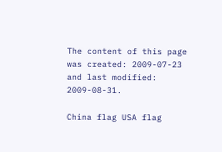The content of this page was created: 2009-07-23 and last modified: 2009-08-31.

China flag USA flag